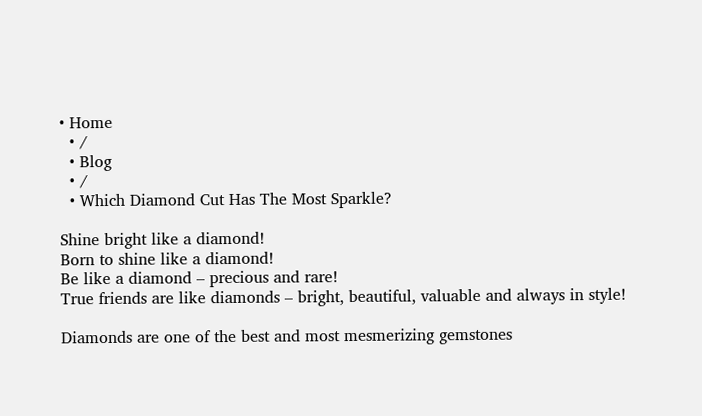• Home
  • /
  • Blog
  • /
  • Which Diamond Cut Has The Most Sparkle?

Shine bright like a diamond!
Born to shine like a diamond!
Be like a diamond – precious and rare!
True friends are like diamonds – bright, beautiful, valuable and always in style!

Diamonds are one of the best and most mesmerizing gemstones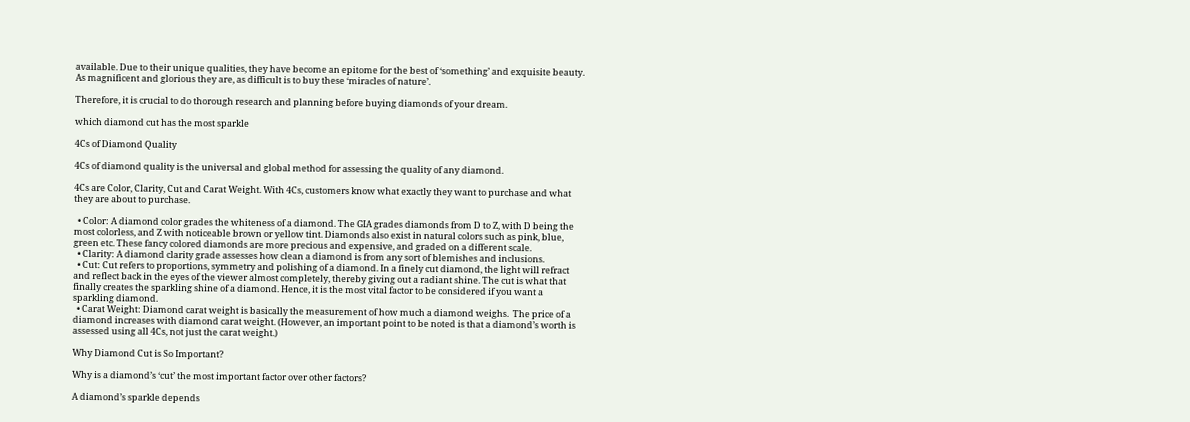available. Due to their unique qualities, they have become an epitome for the best of ‘something’ and exquisite beauty. As magnificent and glorious they are, as difficult is to buy these ‘miracles of nature’.

Therefore, it is crucial to do thorough research and planning before buying diamonds of your dream.

which diamond cut has the most sparkle

4Cs of Diamond Quality

4Cs of diamond quality is the universal and global method for assessing the quality of any diamond.

4Cs are Color, Clarity, Cut and Carat Weight. With 4Cs, customers know what exactly they want to purchase and what they are about to purchase.

  • Color: A diamond color grades the whiteness of a diamond. The GIA grades diamonds from D to Z, with D being the most colorless, and Z with noticeable brown or yellow tint. Diamonds also exist in natural colors such as pink, blue, green etc. These fancy colored diamonds are more precious and expensive, and graded on a different scale.
  • Clarity: A diamond clarity grade assesses how clean a diamond is from any sort of blemishes and inclusions.
  • Cut: Cut refers to proportions, symmetry and polishing of a diamond. In a finely cut diamond, the light will refract and reflect back in the eyes of the viewer almost completely, thereby giving out a radiant shine. The cut is what that finally creates the sparkling shine of a diamond. Hence, it is the most vital factor to be considered if you want a sparkling diamond.
  • Carat Weight: Diamond carat weight is basically the measurement of how much a diamond weighs.  The price of a diamond increases with diamond carat weight. (However, an important point to be noted is that a diamond’s worth is assessed using all 4Cs, not just the carat weight.)

Why Diamond Cut is So Important?

Why is a diamond’s ‘cut’ the most important factor over other factors?

A diamond’s sparkle depends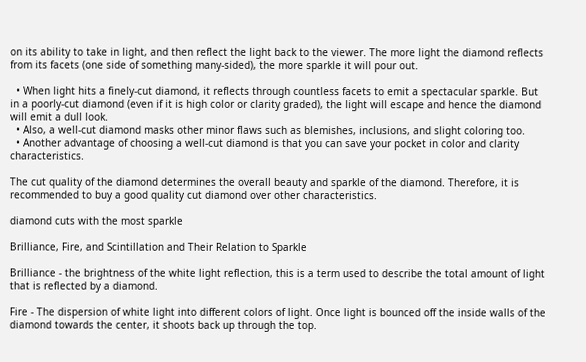on its ability to take in light, and then reflect the light back to the viewer. The more light the diamond reflects from its facets (one side of something many-sided), the more sparkle it will pour out.

  • When light hits a finely-cut diamond, it reflects through countless facets to emit a spectacular sparkle. But in a poorly-cut diamond (even if it is high color or clarity graded), the light will escape and hence the diamond will emit a dull look.
  • Also, a well-cut diamond masks other minor flaws such as blemishes, inclusions, and slight coloring too.
  • Another advantage of choosing a well-cut diamond is that you can save your pocket in color and clarity characteristics.

The cut quality of the diamond determines the overall beauty and sparkle of the diamond. Therefore, it is recommended to buy a good quality cut diamond over other characteristics.

diamond cuts with the most sparkle

Brilliance, Fire, and Scintillation and Their Relation to Sparkle

Brilliance - the brightness of the white light reflection, this is a term used to describe the total amount of light that is reflected by a diamond.

Fire - The dispersion of white light into different colors of light. Once light is bounced off the inside walls of the diamond towards the center, it shoots back up through the top.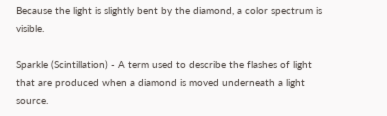Because the light is slightly bent by the diamond, a color spectrum is visible.

Sparkle (Scintillation) - A term used to describe the flashes of light that are produced when a diamond is moved underneath a light source.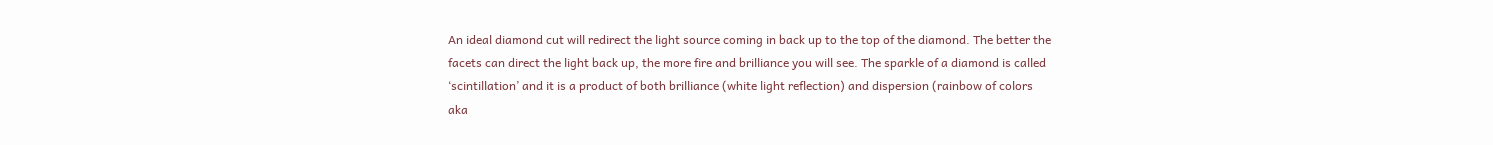An ideal diamond cut will redirect the light source coming in back up to the top of the diamond. The better the facets can direct the light back up, the more fire and brilliance you will see. The sparkle of a diamond is called ‘scintillation’ and it is a product of both brilliance (white light reflection) and dispersion (rainbow of colors aka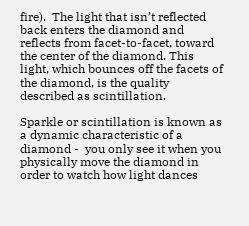fire).  The light that isn’t reflected back enters the diamond and reflects from facet-to-facet, toward the center of the diamond. This light, which bounces off the facets of the diamond, is the quality described as scintillation.

Sparkle or scintillation is known as a dynamic characteristic of a diamond -  you only see it when you physically move the diamond in order to watch how light dances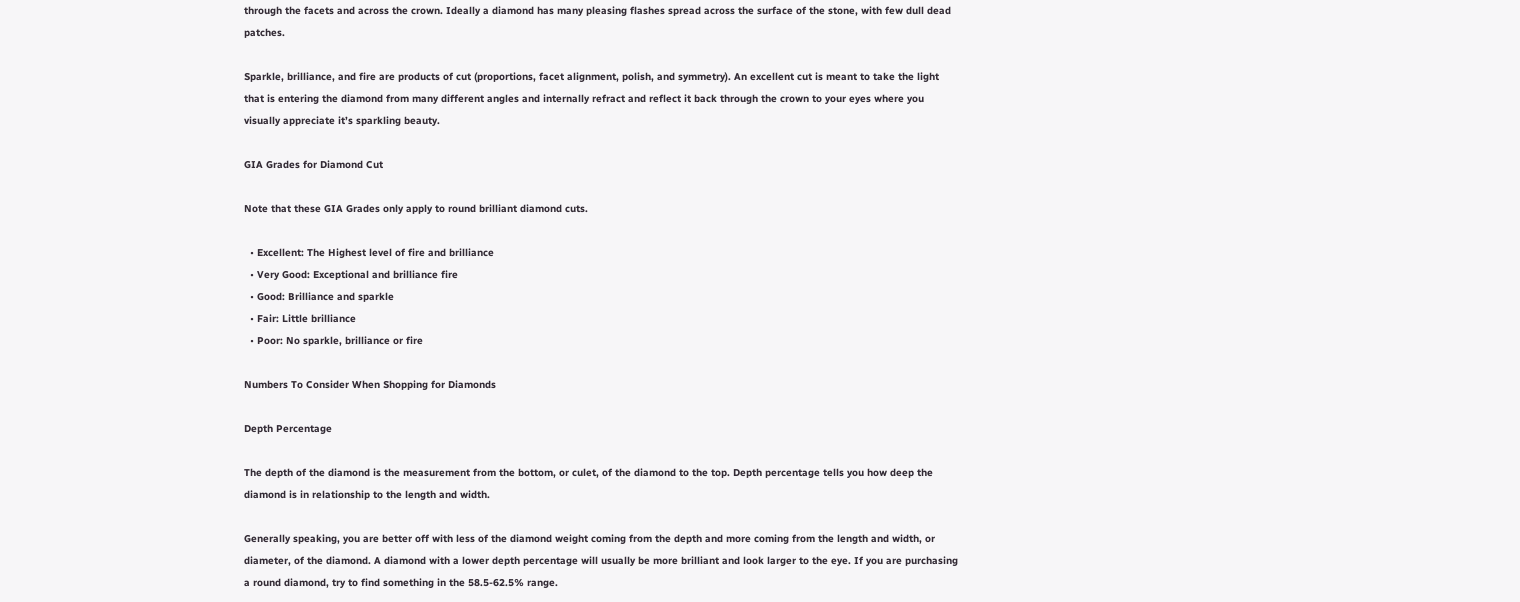through the facets and across the crown. Ideally a diamond has many pleasing flashes spread across the surface of the stone, with few dull dead patches.

Sparkle, brilliance, and fire are products of cut (proportions, facet alignment, polish, and symmetry). An excellent cut is meant to take the light that is entering the diamond from many different angles and internally refract and reflect it back through the crown to your eyes where you visually appreciate it’s sparkling beauty.

GIA Grades for Diamond Cut

Note that these GIA Grades only apply to round brilliant diamond cuts.

  • Excellent: The Highest level of fire and brilliance
  • Very Good: Exceptional and brilliance fire
  • Good: Brilliance and sparkle
  • Fair: Little brilliance
  • Poor: No sparkle, brilliance or fire

Numbers To Consider When Shopping for Diamonds

Depth Percentage

The depth of the diamond is the measurement from the bottom, or culet, of the diamond to the top. Depth percentage tells you how deep the diamond is in relationship to the length and width.

Generally speaking, you are better off with less of the diamond weight coming from the depth and more coming from the length and width, or diameter, of the diamond. A diamond with a lower depth percentage will usually be more brilliant and look larger to the eye. If you are purchasing a round diamond, try to find something in the 58.5-62.5% range.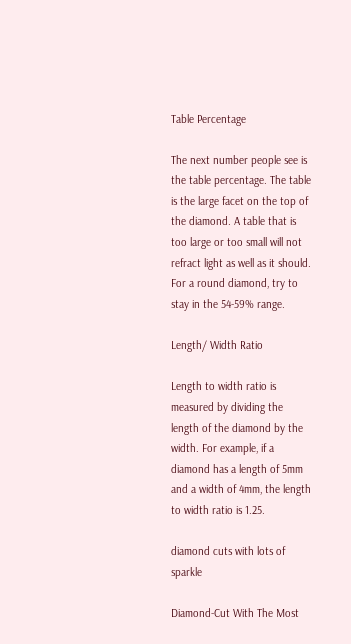Table Percentage

The next number people see is the table percentage. The table is the large facet on the top of the diamond. A table that is too large or too small will not refract light as well as it should. For a round diamond, try to stay in the 54-59% range.

Length/ Width Ratio

Length to width ratio is measured by dividing the length of the diamond by the width. For example, if a diamond has a length of 5mm and a width of 4mm, the length to width ratio is 1.25.

diamond cuts with lots of sparkle

Diamond-Cut With The Most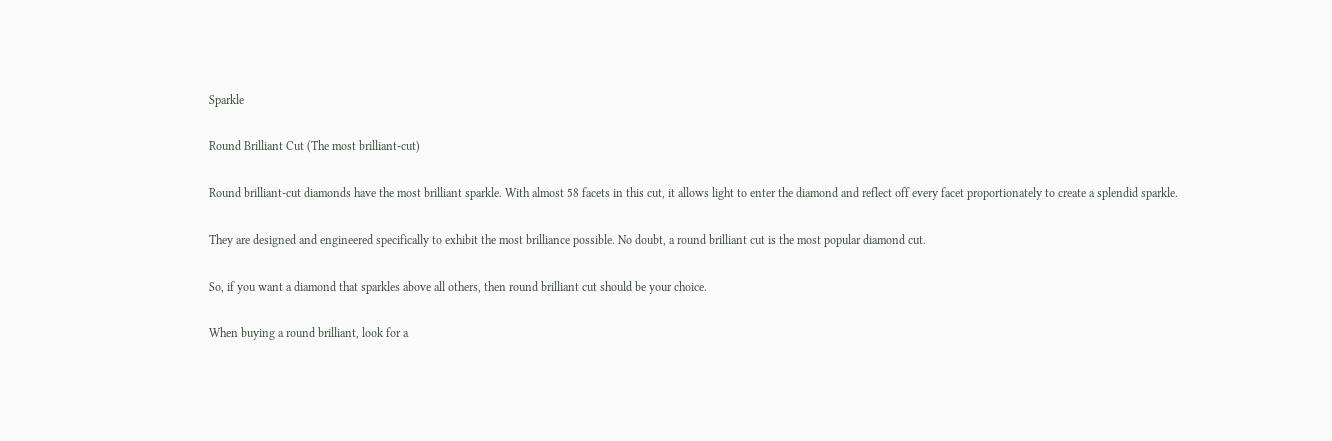Sparkle

Round Brilliant Cut (The most brilliant-cut)

Round brilliant-cut diamonds have the most brilliant sparkle. With almost 58 facets in this cut, it allows light to enter the diamond and reflect off every facet proportionately to create a splendid sparkle.

They are designed and engineered specifically to exhibit the most brilliance possible. No doubt, a round brilliant cut is the most popular diamond cut.

So, if you want a diamond that sparkles above all others, then round brilliant cut should be your choice.

When buying a round brilliant, look for a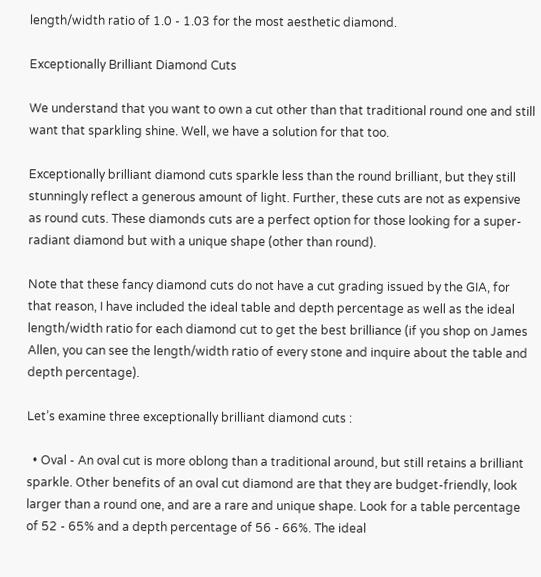length/width ratio of 1.0 - 1.03 for the most aesthetic diamond.

Exceptionally Brilliant Diamond Cuts

We understand that you want to own a cut other than that traditional round one and still want that sparkling shine. Well, we have a solution for that too.

Exceptionally brilliant diamond cuts sparkle less than the round brilliant, but they still stunningly reflect a generous amount of light. Further, these cuts are not as expensive as round cuts. These diamonds cuts are a perfect option for those looking for a super-radiant diamond but with a unique shape (other than round).

Note that these fancy diamond cuts do not have a cut grading issued by the GIA, for that reason, I have included the ideal table and depth percentage as well as the ideal length/width ratio for each diamond cut to get the best brilliance (if you shop on James Allen, you can see the length/width ratio of every stone and inquire about the table and depth percentage).

Let’s examine three exceptionally brilliant diamond cuts :

  • Oval - An oval cut is more oblong than a traditional around, but still retains a brilliant sparkle. Other benefits of an oval cut diamond are that they are budget-friendly, look larger than a round one, and are a rare and unique shape. Look for a table percentage of 52 - 65% and a depth percentage of 56 - 66%. The ideal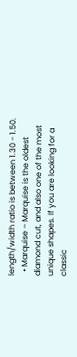length/width ratio is between 1.30 - 1.50.
  • Marquise – Marquise is the oldest diamond cut, and also one of the most unique shapes. If you are looking for a classic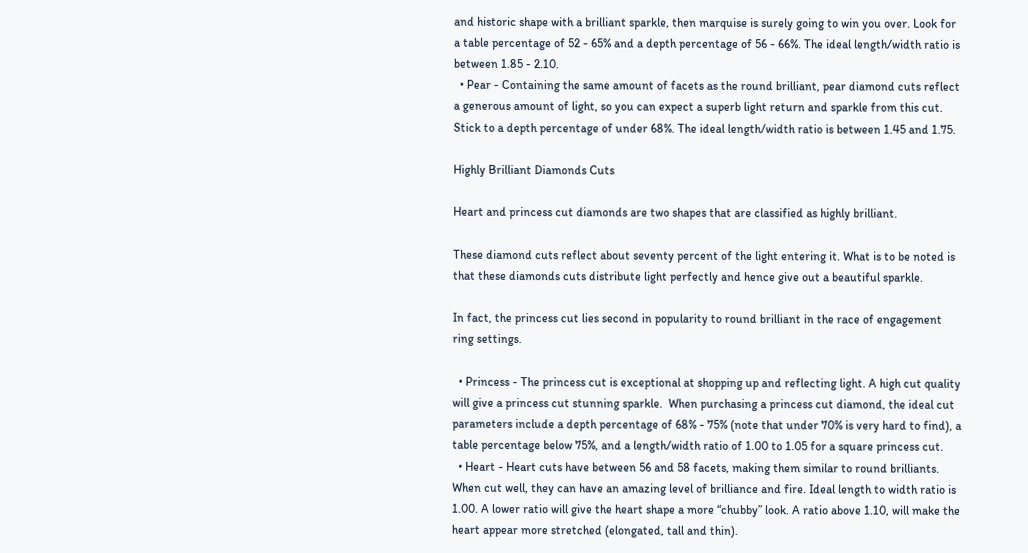and historic shape with a brilliant sparkle, then marquise is surely going to win you over. Look for a table percentage of 52 - 65% and a depth percentage of 56 - 66%. The ideal length/width ratio is between 1.85 - 2.10.
  • Pear - Containing the same amount of facets as the round brilliant, pear diamond cuts reflect a generous amount of light, so you can expect a superb light return and sparkle from this cut. Stick to a depth percentage of under 68%. The ideal length/width ratio is between 1.45 and 1.75.

Highly Brilliant Diamonds Cuts

Heart and princess cut diamonds are two shapes that are classified as highly brilliant.

These diamond cuts reflect about seventy percent of the light entering it. What is to be noted is that these diamonds cuts distribute light perfectly and hence give out a beautiful sparkle.

In fact, the princess cut lies second in popularity to round brilliant in the race of engagement ring settings.

  • Princess - The princess cut is exceptional at shopping up and reflecting light. A high cut quality will give a princess cut stunning sparkle.  When purchasing a princess cut diamond, the ideal cut parameters include a depth percentage of 68% - 75% (note that under 70% is very hard to find), a table percentage below 75%, and a length/width ratio of 1.00 to 1.05 for a square princess cut.
  • Heart - Heart cuts have between 56 and 58 facets, making them similar to round brilliants. When cut well, they can have an amazing level of brilliance and fire. Ideal length to width ratio is 1.00. A lower ratio will give the heart shape a more “chubby” look. A ratio above 1.10, will make the heart appear more stretched (elongated, tall and thin).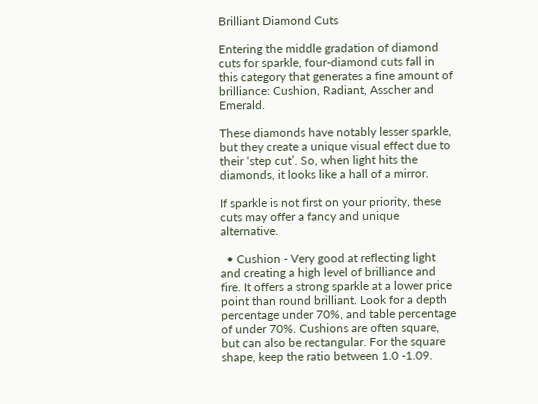Brilliant Diamond Cuts

Entering the middle gradation of diamond cuts for sparkle, four-diamond cuts fall in this category that generates a fine amount of brilliance: Cushion, Radiant, Asscher and Emerald.

These diamonds have notably lesser sparkle, but they create a unique visual effect due to their ‘step cut’. So, when light hits the diamonds, it looks like a hall of a mirror.

If sparkle is not first on your priority, these cuts may offer a fancy and unique alternative.

  • Cushion - Very good at reflecting light and creating a high level of brilliance and fire. It offers a strong sparkle at a lower price point than round brilliant. Look for a depth percentage under 70%, and table percentage of under 70%. Cushions are often square, but can also be rectangular. For the square shape, keep the ratio between 1.0 -1.09.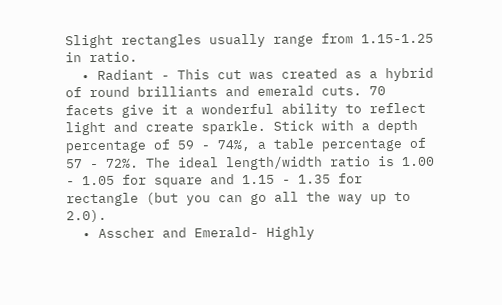Slight rectangles usually range from 1.15-1.25 in ratio.
  • Radiant - This cut was created as a hybrid of round brilliants and emerald cuts. 70 facets give it a wonderful ability to reflect light and create sparkle. Stick with a depth percentage of 59 - 74%, a table percentage of 57 - 72%. The ideal length/width ratio is 1.00 - 1.05 for square and 1.15 - 1.35 for rectangle (but you can go all the way up to 2.0).
  • Asscher and Emerald- Highly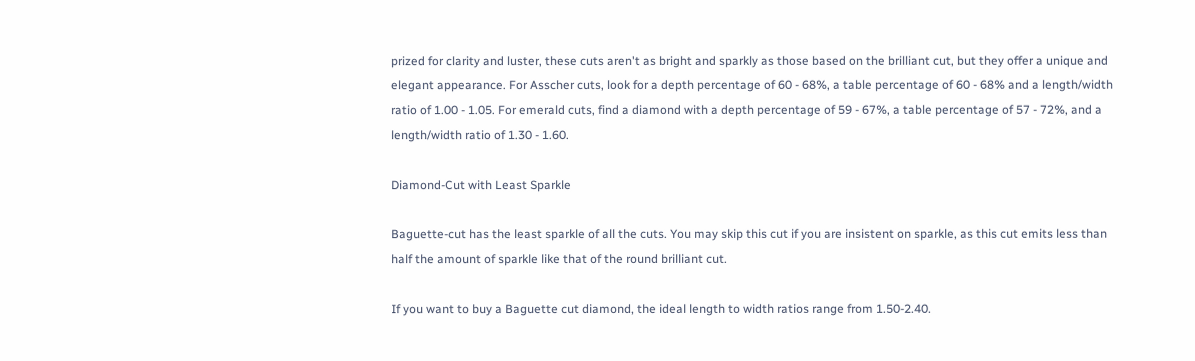prized for clarity and luster, these cuts aren't as bright and sparkly as those based on the brilliant cut, but they offer a unique and elegant appearance. For Asscher cuts, look for a depth percentage of 60 - 68%, a table percentage of 60 - 68% and a length/width ratio of 1.00 - 1.05. For emerald cuts, find a diamond with a depth percentage of 59 - 67%, a table percentage of 57 - 72%, and a length/width ratio of 1.30 - 1.60.

Diamond-Cut with Least Sparkle

Baguette-cut has the least sparkle of all the cuts. You may skip this cut if you are insistent on sparkle, as this cut emits less than half the amount of sparkle like that of the round brilliant cut.

If you want to buy a Baguette cut diamond, the ideal length to width ratios range from 1.50-2.40.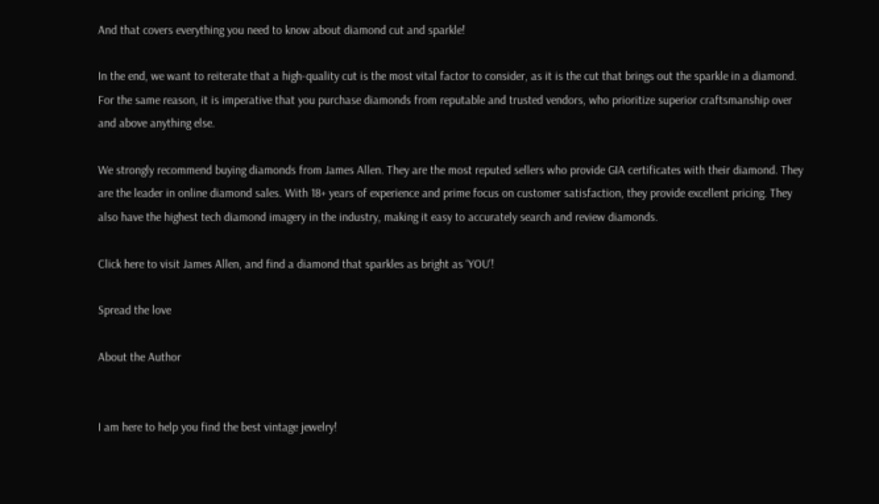And that covers everything you need to know about diamond cut and sparkle!

In the end, we want to reiterate that a high-quality cut is the most vital factor to consider, as it is the cut that brings out the sparkle in a diamond. For the same reason, it is imperative that you purchase diamonds from reputable and trusted vendors, who prioritize superior craftsmanship over and above anything else.

We strongly recommend buying diamonds from James Allen. They are the most reputed sellers who provide GIA certificates with their diamond. They are the leader in online diamond sales. With 18+ years of experience and prime focus on customer satisfaction, they provide excellent pricing. They also have the highest tech diamond imagery in the industry, making it easy to accurately search and review diamonds.

Click here to visit James Allen, and find a diamond that sparkles as bright as ‘YOU’!

Spread the love

About the Author


I am here to help you find the best vintage jewelry!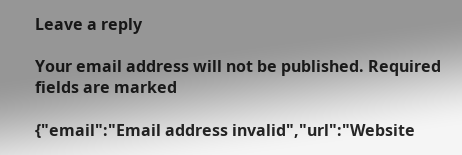Leave a reply

Your email address will not be published. Required fields are marked

{"email":"Email address invalid","url":"Website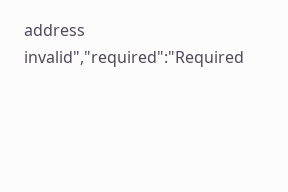address invalid","required":"Required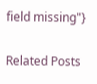field missing"}

Related Posts